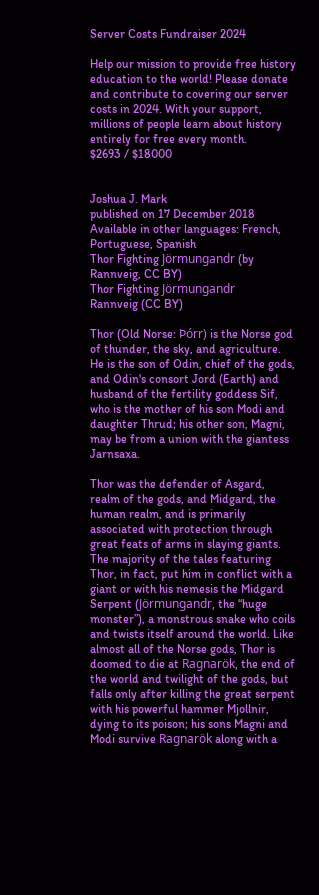Server Costs Fundraiser 2024

Help our mission to provide free history education to the world! Please donate and contribute to covering our server costs in 2024. With your support, millions of people learn about history entirely for free every month.
$2693 / $18000


Joshua J. Mark
published on 17 December 2018
Available in other languages: French, Portuguese, Spanish
Thor Fighting Jörmungandr (by Rannveig, CC BY)
Thor Fighting Jörmungandr
Rannveig (CC BY)

Thor (Old Norse: Þórr) is the Norse god of thunder, the sky, and agriculture. He is the son of Odin, chief of the gods, and Odin's consort Jord (Earth) and husband of the fertility goddess Sif, who is the mother of his son Modi and daughter Thrud; his other son, Magni, may be from a union with the giantess Jarnsaxa.

Thor was the defender of Asgard, realm of the gods, and Midgard, the human realm, and is primarily associated with protection through great feats of arms in slaying giants. The majority of the tales featuring Thor, in fact, put him in conflict with a giant or with his nemesis the Midgard Serpent (Jörmungandr, the “huge monster”), a monstrous snake who coils and twists itself around the world. Like almost all of the Norse gods, Thor is doomed to die at Ragnarök, the end of the world and twilight of the gods, but falls only after killing the great serpent with his powerful hammer Mjollnir, dying to its poison; his sons Magni and Modi survive Ragnarök along with a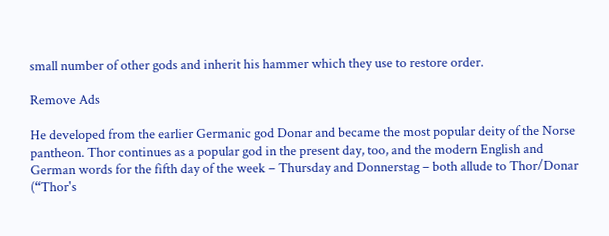small number of other gods and inherit his hammer which they use to restore order.

Remove Ads

He developed from the earlier Germanic god Donar and became the most popular deity of the Norse pantheon. Thor continues as a popular god in the present day, too, and the modern English and German words for the fifth day of the week – Thursday and Donnerstag – both allude to Thor/Donar (“Thor's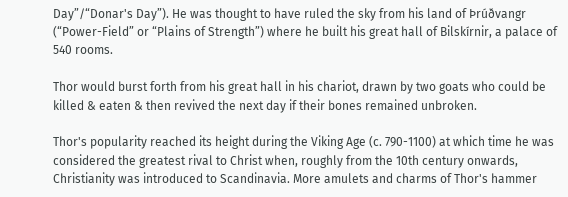Day”/“Donar's Day”). He was thought to have ruled the sky from his land of Þrúðvangr (“Power-Field” or “Plains of Strength”) where he built his great hall of Bilskírnir, a palace of 540 rooms.

Thor would burst forth from his great hall in his chariot, drawn by two goats who could be killed & eaten & then revived the next day if their bones remained unbroken.

Thor's popularity reached its height during the Viking Age (c. 790-1100) at which time he was considered the greatest rival to Christ when, roughly from the 10th century onwards, Christianity was introduced to Scandinavia. More amulets and charms of Thor's hammer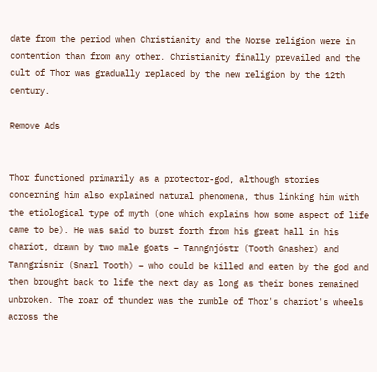date from the period when Christianity and the Norse religion were in contention than from any other. Christianity finally prevailed and the cult of Thor was gradually replaced by the new religion by the 12th century.

Remove Ads


Thor functioned primarily as a protector-god, although stories concerning him also explained natural phenomena, thus linking him with the etiological type of myth (one which explains how some aspect of life came to be). He was said to burst forth from his great hall in his chariot, drawn by two male goats – Tanngnjóstr (Tooth Gnasher) and Tanngrísnir (Snarl Tooth) – who could be killed and eaten by the god and then brought back to life the next day as long as their bones remained unbroken. The roar of thunder was the rumble of Thor's chariot's wheels across the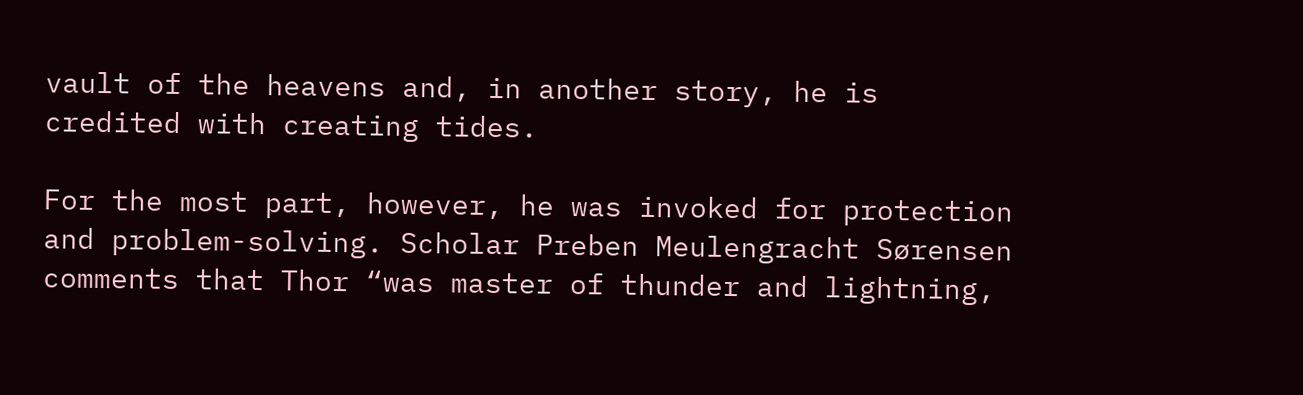vault of the heavens and, in another story, he is credited with creating tides.

For the most part, however, he was invoked for protection and problem-solving. Scholar Preben Meulengracht Sørensen comments that Thor “was master of thunder and lightning,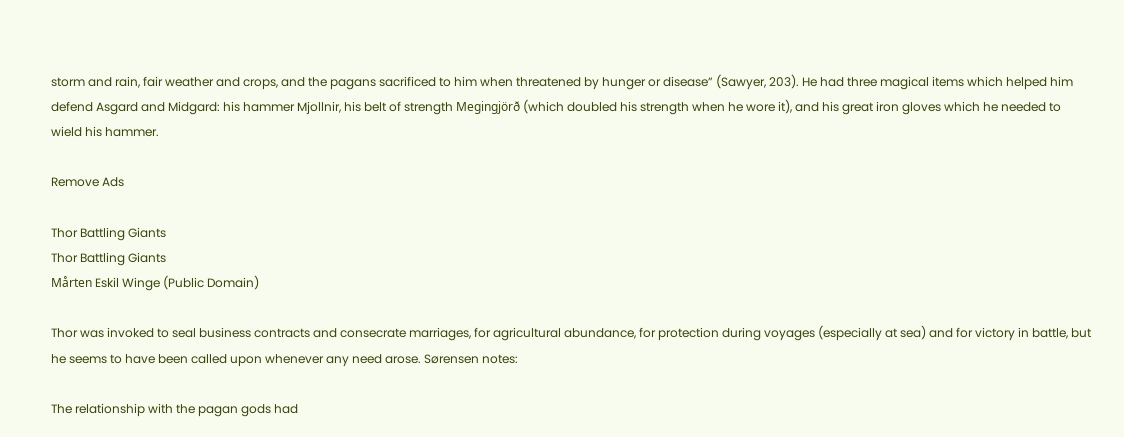storm and rain, fair weather and crops, and the pagans sacrificed to him when threatened by hunger or disease” (Sawyer, 203). He had three magical items which helped him defend Asgard and Midgard: his hammer Mjollnir, his belt of strength Megingjörð (which doubled his strength when he wore it), and his great iron gloves which he needed to wield his hammer.

Remove Ads

Thor Battling Giants
Thor Battling Giants
Mårten Eskil Winge (Public Domain)

Thor was invoked to seal business contracts and consecrate marriages, for agricultural abundance, for protection during voyages (especially at sea) and for victory in battle, but he seems to have been called upon whenever any need arose. Sørensen notes:

The relationship with the pagan gods had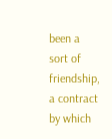been a sort of friendship, a contract by which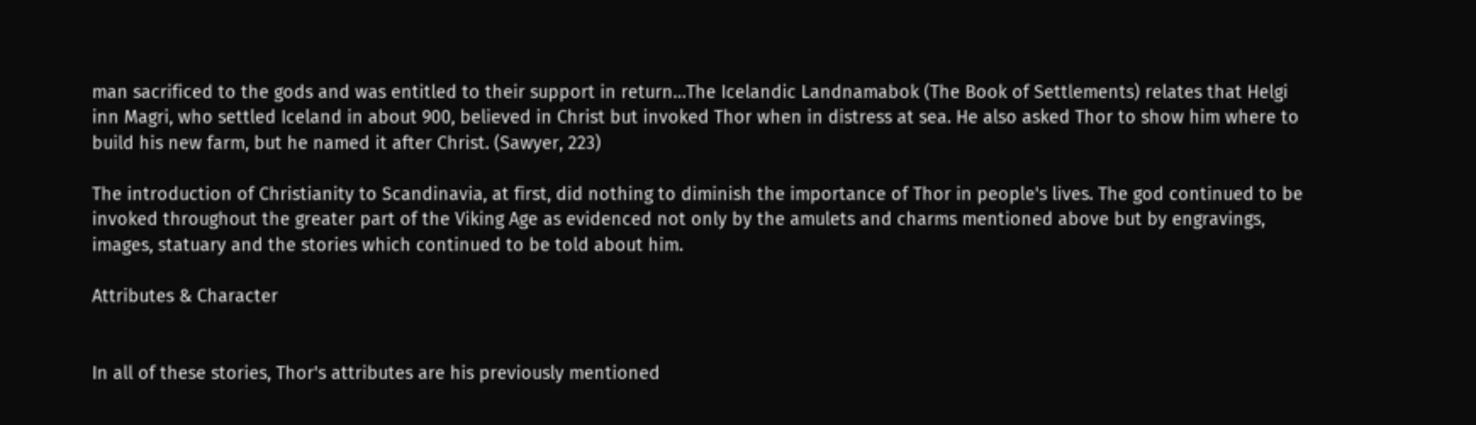man sacrificed to the gods and was entitled to their support in return…The Icelandic Landnamabok (The Book of Settlements) relates that Helgi inn Magri, who settled Iceland in about 900, believed in Christ but invoked Thor when in distress at sea. He also asked Thor to show him where to build his new farm, but he named it after Christ. (Sawyer, 223)

The introduction of Christianity to Scandinavia, at first, did nothing to diminish the importance of Thor in people's lives. The god continued to be invoked throughout the greater part of the Viking Age as evidenced not only by the amulets and charms mentioned above but by engravings, images, statuary and the stories which continued to be told about him.

Attributes & Character


In all of these stories, Thor's attributes are his previously mentioned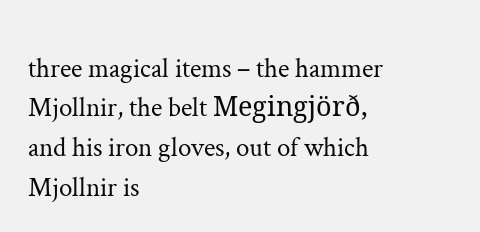three magical items – the hammer Mjollnir, the belt Megingjörð, and his iron gloves, out of which Mjollnir is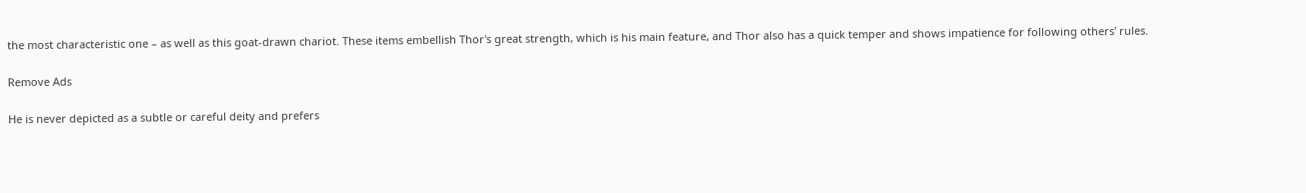the most characteristic one – as well as this goat-drawn chariot. These items embellish Thor's great strength, which is his main feature, and Thor also has a quick temper and shows impatience for following others' rules.

Remove Ads

He is never depicted as a subtle or careful deity and prefers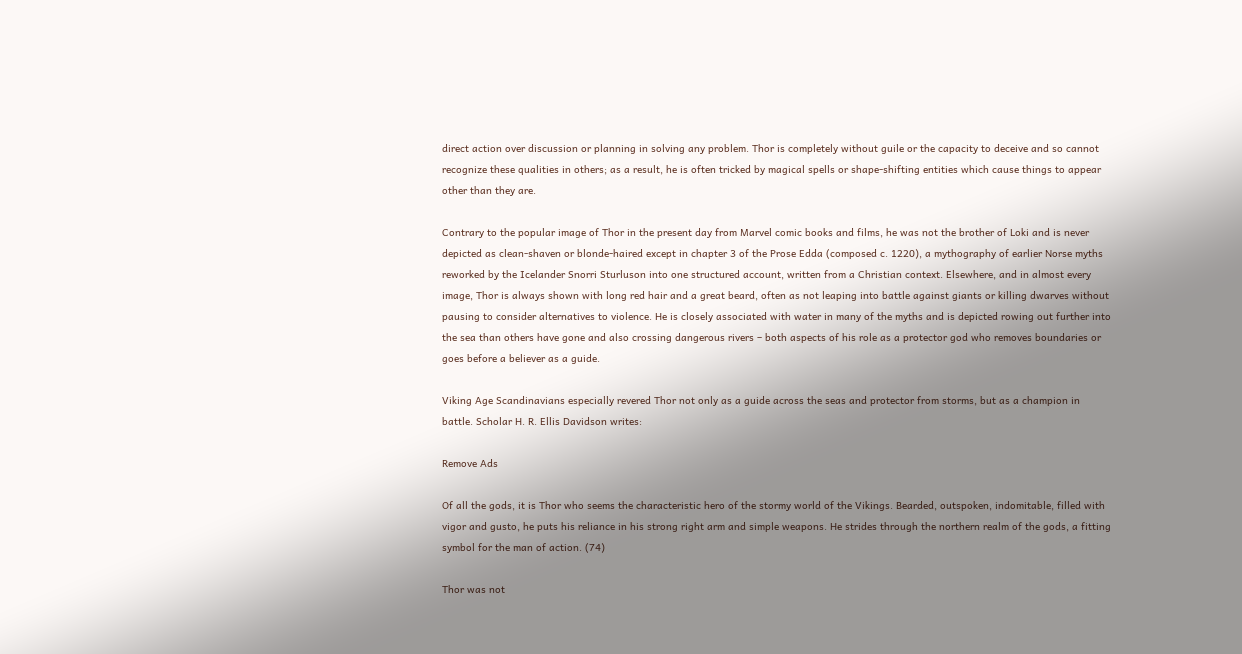direct action over discussion or planning in solving any problem. Thor is completely without guile or the capacity to deceive and so cannot recognize these qualities in others; as a result, he is often tricked by magical spells or shape-shifting entities which cause things to appear other than they are.

Contrary to the popular image of Thor in the present day from Marvel comic books and films, he was not the brother of Loki and is never depicted as clean-shaven or blonde-haired except in chapter 3 of the Prose Edda (composed c. 1220), a mythography of earlier Norse myths reworked by the Icelander Snorri Sturluson into one structured account, written from a Christian context. Elsewhere, and in almost every image, Thor is always shown with long red hair and a great beard, often as not leaping into battle against giants or killing dwarves without pausing to consider alternatives to violence. He is closely associated with water in many of the myths and is depicted rowing out further into the sea than others have gone and also crossing dangerous rivers – both aspects of his role as a protector god who removes boundaries or goes before a believer as a guide.

Viking Age Scandinavians especially revered Thor not only as a guide across the seas and protector from storms, but as a champion in battle. Scholar H. R. Ellis Davidson writes:

Remove Ads

Of all the gods, it is Thor who seems the characteristic hero of the stormy world of the Vikings. Bearded, outspoken, indomitable, filled with vigor and gusto, he puts his reliance in his strong right arm and simple weapons. He strides through the northern realm of the gods, a fitting symbol for the man of action. (74)

Thor was not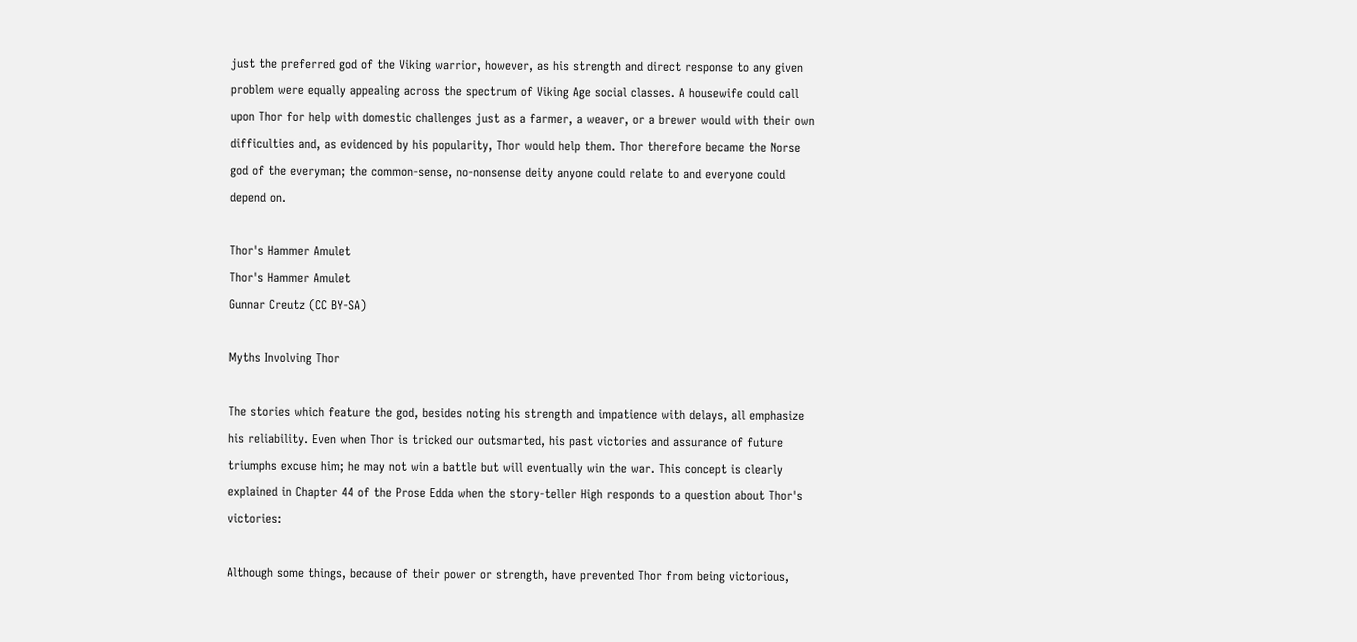just the preferred god of the Viking warrior, however, as his strength and direct response to any given problem were equally appealing across the spectrum of Viking Age social classes. A housewife could call upon Thor for help with domestic challenges just as a farmer, a weaver, or a brewer would with their own difficulties and, as evidenced by his popularity, Thor would help them. Thor therefore became the Norse god of the everyman; the common-sense, no-nonsense deity anyone could relate to and everyone could depend on.

Thor's Hammer Amulet
Thor's Hammer Amulet
Gunnar Creutz (CC BY-SA)

Myths Involving Thor

The stories which feature the god, besides noting his strength and impatience with delays, all emphasize his reliability. Even when Thor is tricked our outsmarted, his past victories and assurance of future triumphs excuse him; he may not win a battle but will eventually win the war. This concept is clearly explained in Chapter 44 of the Prose Edda when the story-teller High responds to a question about Thor's victories:

Although some things, because of their power or strength, have prevented Thor from being victorious,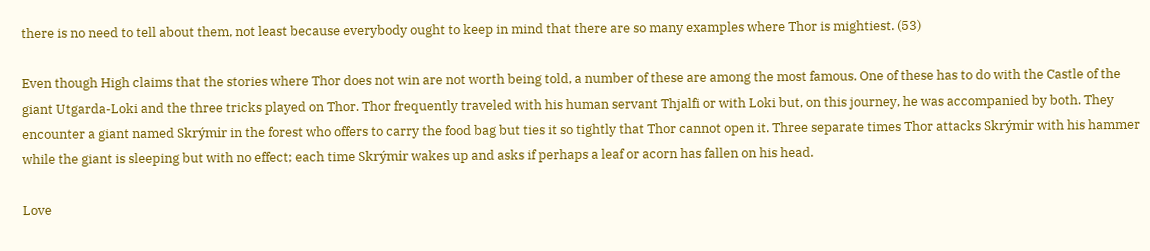there is no need to tell about them, not least because everybody ought to keep in mind that there are so many examples where Thor is mightiest. (53)

Even though High claims that the stories where Thor does not win are not worth being told, a number of these are among the most famous. One of these has to do with the Castle of the giant Utgarda-Loki and the three tricks played on Thor. Thor frequently traveled with his human servant Thjalfi or with Loki but, on this journey, he was accompanied by both. They encounter a giant named Skrýmir in the forest who offers to carry the food bag but ties it so tightly that Thor cannot open it. Three separate times Thor attacks Skrýmir with his hammer while the giant is sleeping but with no effect; each time Skrýmir wakes up and asks if perhaps a leaf or acorn has fallen on his head.

Love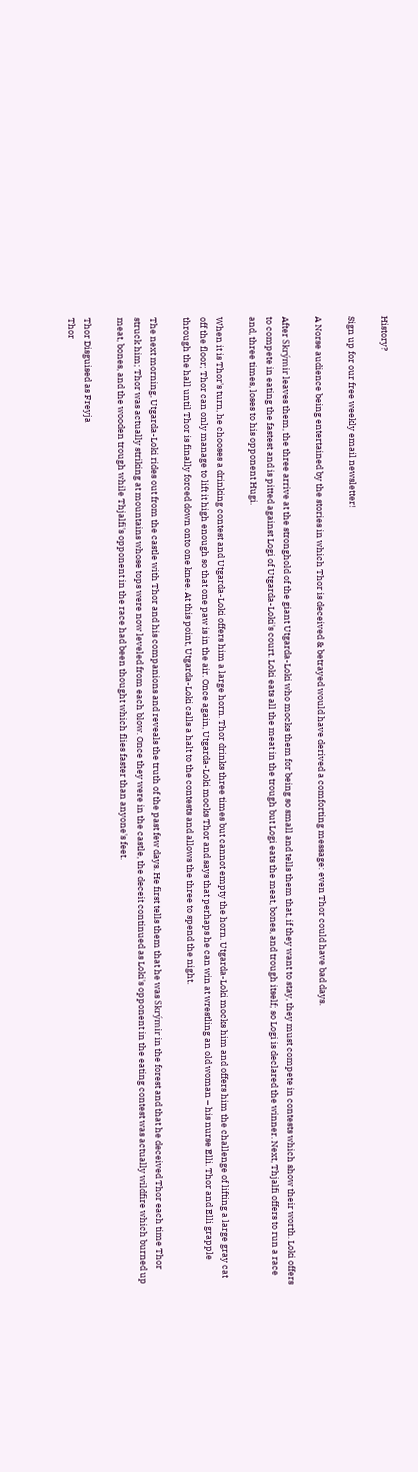History?

Sign up for our free weekly email newsletter!

A Norse audience being entertained by the stories in which Thor is deceived & betrayed would have derived a comforting message: even Thor could have bad days.

After Skrýmir leaves them, the three arrive at the stronghold of the giant Utgarda-Loki who mocks them for being so small and tells them that, if they want to stay, they must compete in contests which show their worth. Loki offers to compete in eating the fastest and is pitted against Logi of Utgarda-Loki's court. Loki eats all the meat in the trough but Logi eats the meat, bones, and trough itself; so Logi is declared the winner. Next, Thjalfi offers to run a race and, three times, loses to his opponent Hugi.

When it is Thor's turn, he chooses a drinking contest and Utgarda-Loki offers him a large horn. Thor drinks three times but cannot empty the horn. Utgarda-Loki mocks him and offers him the challenge of lifting a large gray cat off the floor; Thor can only manage to lift it high enough so that one paw is in the air. Once again, Utgarda-Loki mocks Thor and says that perhaps he can win at wrestling an old woman – his nurse Elli. Thor and Elli grapple through the hall until Thor is finally forced down onto one knee. At this point, Utgarda-Loki calls a halt to the contests and allows the three to spend the night.

The next morning, Utgarda-Loki rides out from the castle with Thor and his companions and reveals the truth of the past few days. He first tells them that he was Skrýmir in the forest and that he deceived Thor each time Thor struck him; Thor was actually striking at mountains whose tops were now leveled from each blow. Once they were in the castle, the deceit continued as Loki's opponent in the eating contest was actually wildfire which burned up meat, bones, and the wooden trough while Thjalfi's opponent in the race had been thought which flies faster than anyone's feet.

Thor Disguised as Freyja
Thor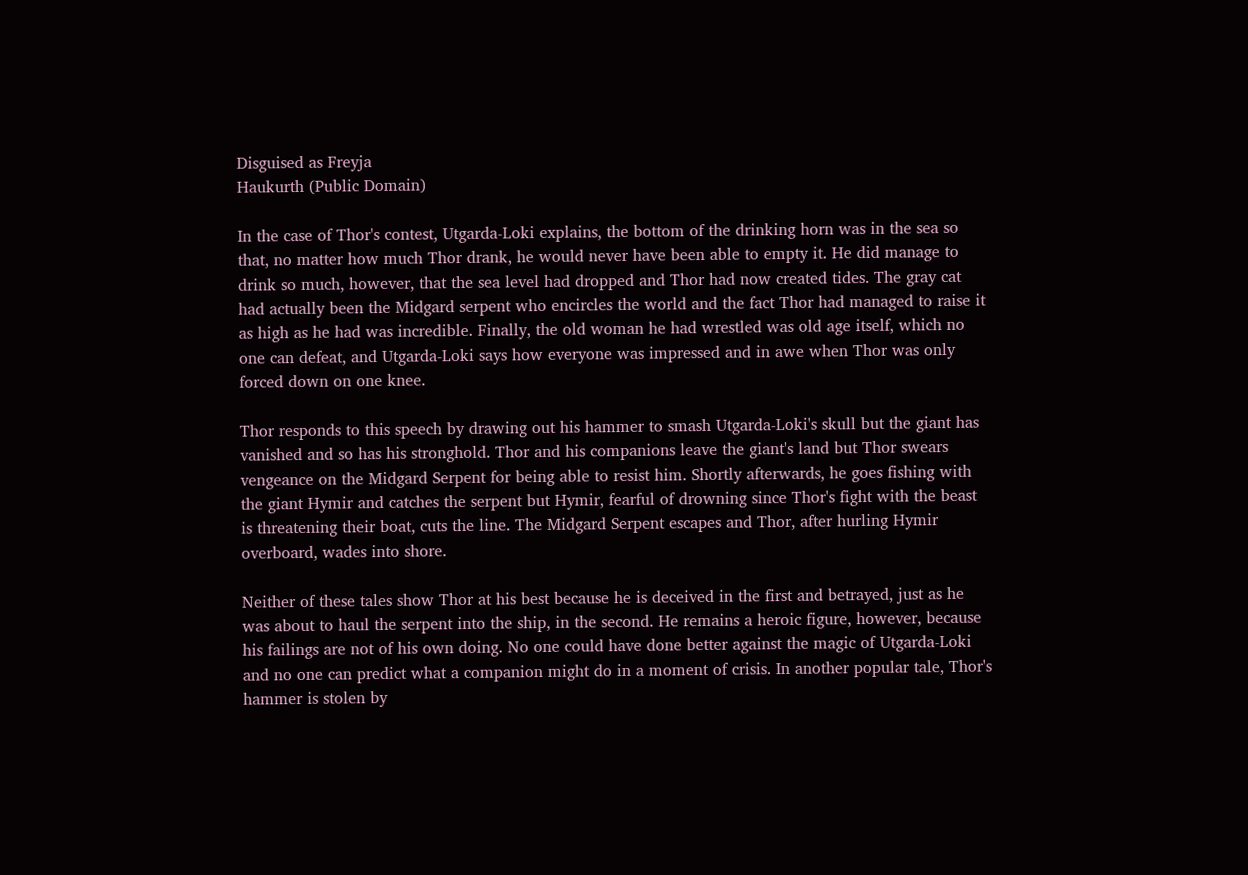Disguised as Freyja
Haukurth (Public Domain)

In the case of Thor's contest, Utgarda-Loki explains, the bottom of the drinking horn was in the sea so that, no matter how much Thor drank, he would never have been able to empty it. He did manage to drink so much, however, that the sea level had dropped and Thor had now created tides. The gray cat had actually been the Midgard serpent who encircles the world and the fact Thor had managed to raise it as high as he had was incredible. Finally, the old woman he had wrestled was old age itself, which no one can defeat, and Utgarda-Loki says how everyone was impressed and in awe when Thor was only forced down on one knee.

Thor responds to this speech by drawing out his hammer to smash Utgarda-Loki's skull but the giant has vanished and so has his stronghold. Thor and his companions leave the giant's land but Thor swears vengeance on the Midgard Serpent for being able to resist him. Shortly afterwards, he goes fishing with the giant Hymir and catches the serpent but Hymir, fearful of drowning since Thor's fight with the beast is threatening their boat, cuts the line. The Midgard Serpent escapes and Thor, after hurling Hymir overboard, wades into shore.

Neither of these tales show Thor at his best because he is deceived in the first and betrayed, just as he was about to haul the serpent into the ship, in the second. He remains a heroic figure, however, because his failings are not of his own doing. No one could have done better against the magic of Utgarda-Loki and no one can predict what a companion might do in a moment of crisis. In another popular tale, Thor's hammer is stolen by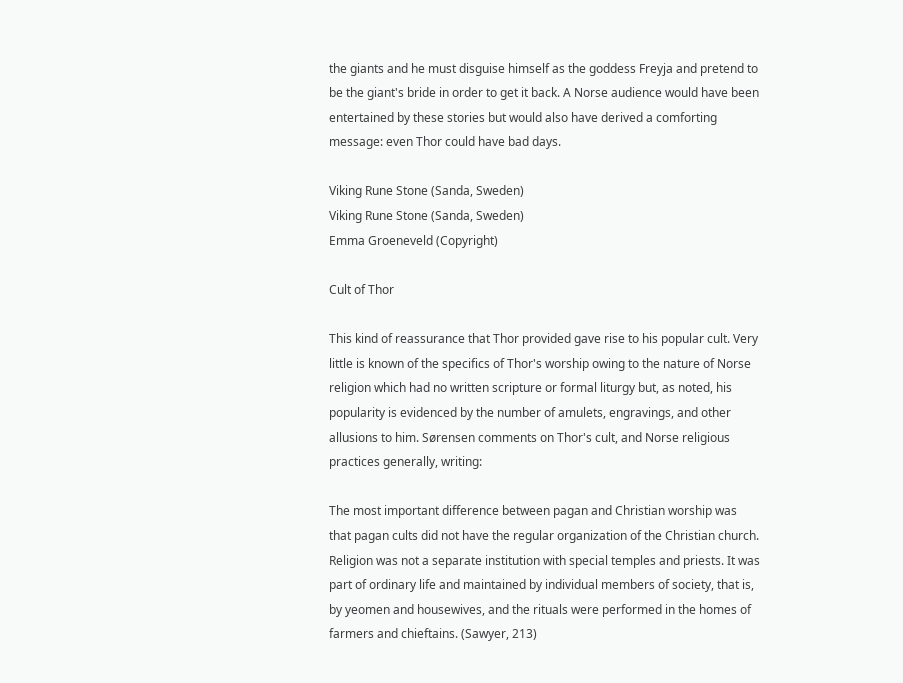the giants and he must disguise himself as the goddess Freyja and pretend to be the giant's bride in order to get it back. A Norse audience would have been entertained by these stories but would also have derived a comforting message: even Thor could have bad days.

Viking Rune Stone (Sanda, Sweden)
Viking Rune Stone (Sanda, Sweden)
Emma Groeneveld (Copyright)

Cult of Thor

This kind of reassurance that Thor provided gave rise to his popular cult. Very little is known of the specifics of Thor's worship owing to the nature of Norse religion which had no written scripture or formal liturgy but, as noted, his popularity is evidenced by the number of amulets, engravings, and other allusions to him. Sørensen comments on Thor's cult, and Norse religious practices generally, writing:

The most important difference between pagan and Christian worship was that pagan cults did not have the regular organization of the Christian church. Religion was not a separate institution with special temples and priests. It was part of ordinary life and maintained by individual members of society, that is, by yeomen and housewives, and the rituals were performed in the homes of farmers and chieftains. (Sawyer, 213)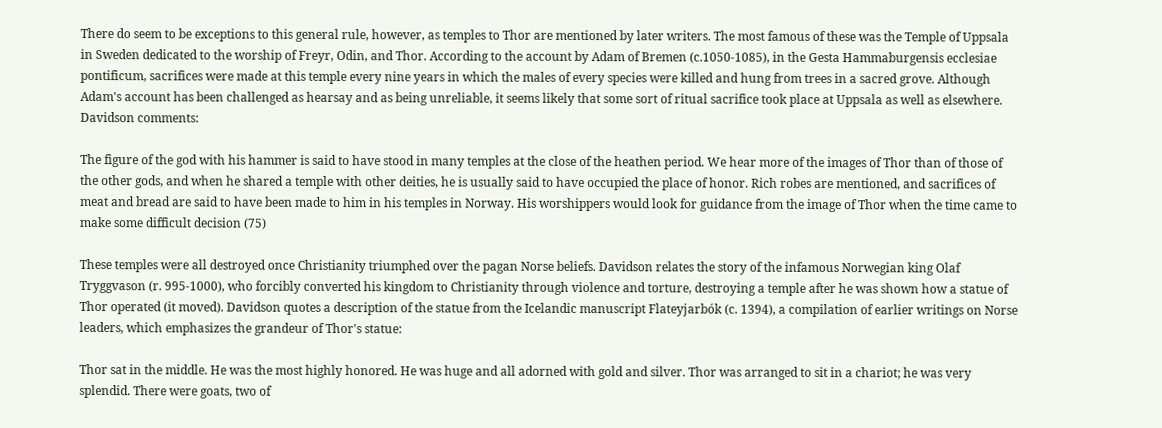There do seem to be exceptions to this general rule, however, as temples to Thor are mentioned by later writers. The most famous of these was the Temple of Uppsala in Sweden dedicated to the worship of Freyr, Odin, and Thor. According to the account by Adam of Bremen (c.1050-1085), in the Gesta Hammaburgensis ecclesiae pontificum, sacrifices were made at this temple every nine years in which the males of every species were killed and hung from trees in a sacred grove. Although Adam's account has been challenged as hearsay and as being unreliable, it seems likely that some sort of ritual sacrifice took place at Uppsala as well as elsewhere. Davidson comments:

The figure of the god with his hammer is said to have stood in many temples at the close of the heathen period. We hear more of the images of Thor than of those of the other gods, and when he shared a temple with other deities, he is usually said to have occupied the place of honor. Rich robes are mentioned, and sacrifices of meat and bread are said to have been made to him in his temples in Norway. His worshippers would look for guidance from the image of Thor when the time came to make some difficult decision (75)

These temples were all destroyed once Christianity triumphed over the pagan Norse beliefs. Davidson relates the story of the infamous Norwegian king Olaf Tryggvason (r. 995-1000), who forcibly converted his kingdom to Christianity through violence and torture, destroying a temple after he was shown how a statue of Thor operated (it moved). Davidson quotes a description of the statue from the Icelandic manuscript Flateyjarbók (c. 1394), a compilation of earlier writings on Norse leaders, which emphasizes the grandeur of Thor's statue:

Thor sat in the middle. He was the most highly honored. He was huge and all adorned with gold and silver. Thor was arranged to sit in a chariot; he was very splendid. There were goats, two of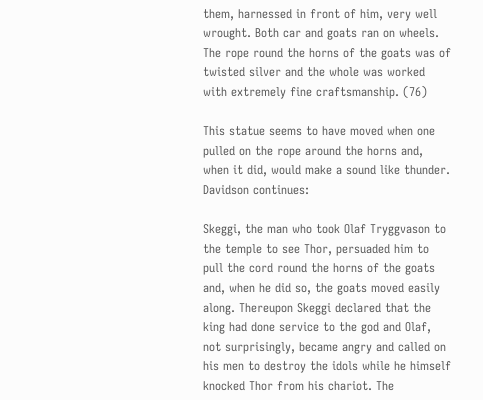them, harnessed in front of him, very well wrought. Both car and goats ran on wheels. The rope round the horns of the goats was of twisted silver and the whole was worked with extremely fine craftsmanship. (76)

This statue seems to have moved when one pulled on the rope around the horns and, when it did, would make a sound like thunder. Davidson continues:

Skeggi, the man who took Olaf Tryggvason to the temple to see Thor, persuaded him to pull the cord round the horns of the goats and, when he did so, the goats moved easily along. Thereupon Skeggi declared that the king had done service to the god and Olaf, not surprisingly, became angry and called on his men to destroy the idols while he himself knocked Thor from his chariot. The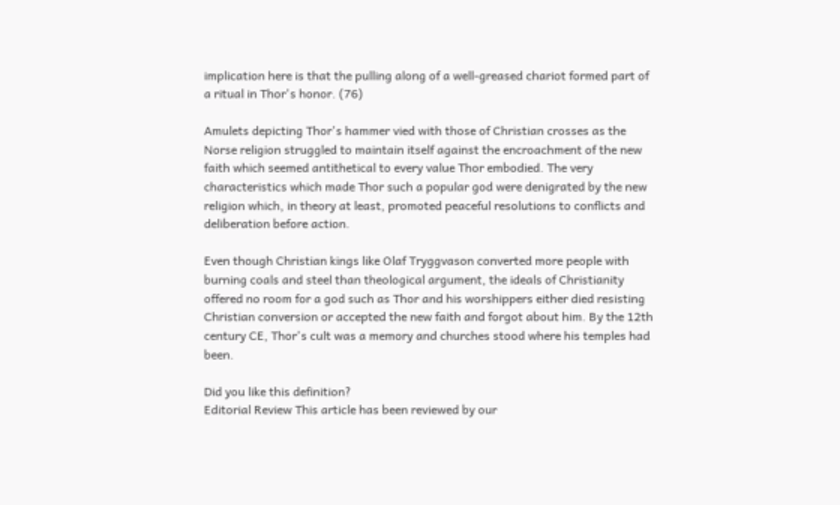implication here is that the pulling along of a well-greased chariot formed part of a ritual in Thor's honor. (76)

Amulets depicting Thor's hammer vied with those of Christian crosses as the Norse religion struggled to maintain itself against the encroachment of the new faith which seemed antithetical to every value Thor embodied. The very characteristics which made Thor such a popular god were denigrated by the new religion which, in theory at least, promoted peaceful resolutions to conflicts and deliberation before action.

Even though Christian kings like Olaf Tryggvason converted more people with burning coals and steel than theological argument, the ideals of Christianity offered no room for a god such as Thor and his worshippers either died resisting Christian conversion or accepted the new faith and forgot about him. By the 12th century CE, Thor's cult was a memory and churches stood where his temples had been.

Did you like this definition?
Editorial Review This article has been reviewed by our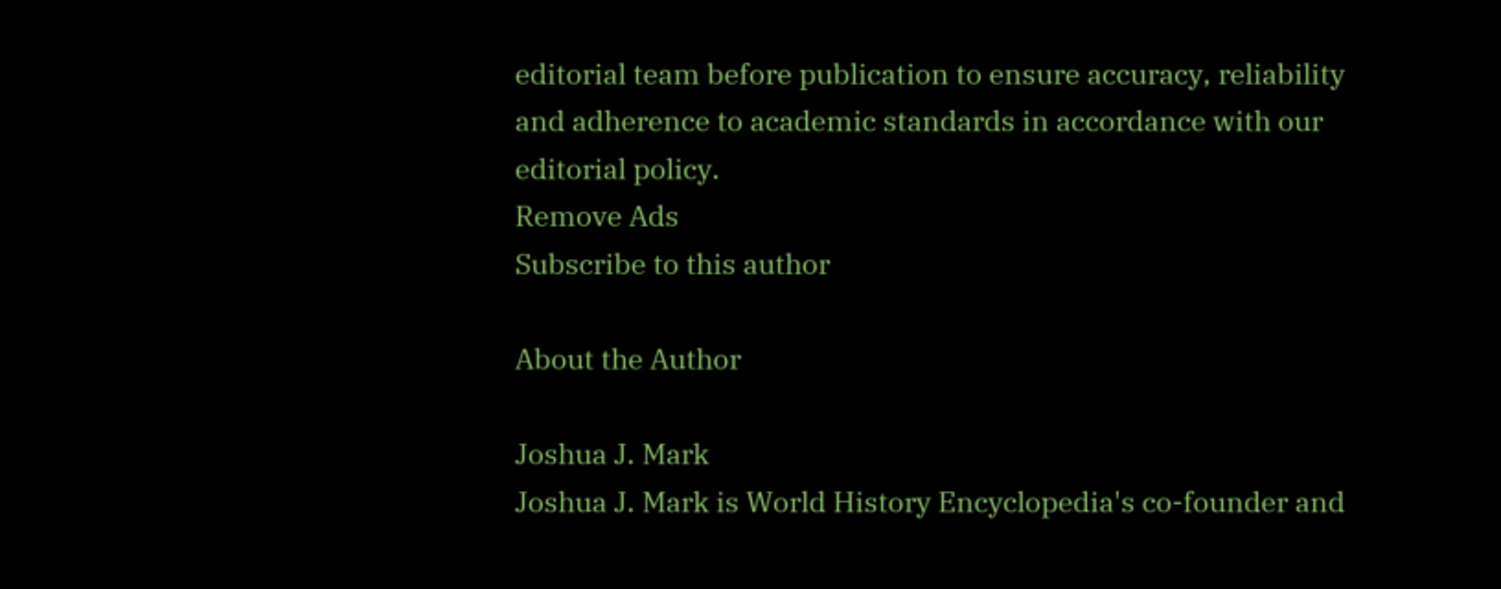editorial team before publication to ensure accuracy, reliability and adherence to academic standards in accordance with our editorial policy.
Remove Ads
Subscribe to this author

About the Author

Joshua J. Mark
Joshua J. Mark is World History Encyclopedia's co-founder and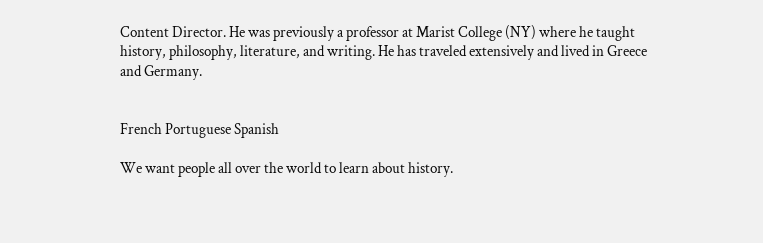Content Director. He was previously a professor at Marist College (NY) where he taught history, philosophy, literature, and writing. He has traveled extensively and lived in Greece and Germany.


French Portuguese Spanish

We want people all over the world to learn about history.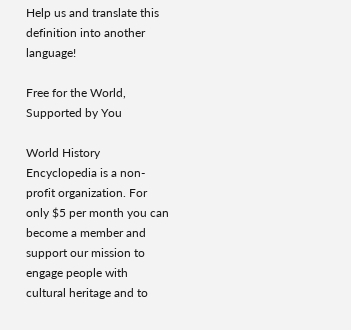Help us and translate this definition into another language!

Free for the World, Supported by You

World History Encyclopedia is a non-profit organization. For only $5 per month you can become a member and support our mission to engage people with cultural heritage and to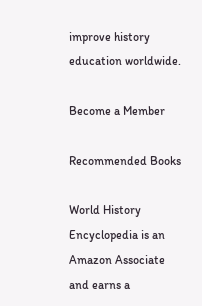improve history education worldwide.

Become a Member

Recommended Books

World History Encyclopedia is an Amazon Associate and earns a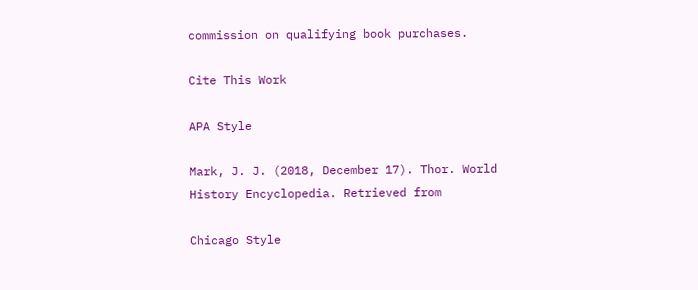commission on qualifying book purchases.

Cite This Work

APA Style

Mark, J. J. (2018, December 17). Thor. World History Encyclopedia. Retrieved from

Chicago Style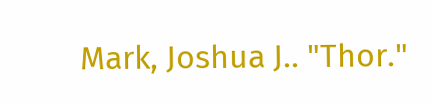Mark, Joshua J.. "Thor."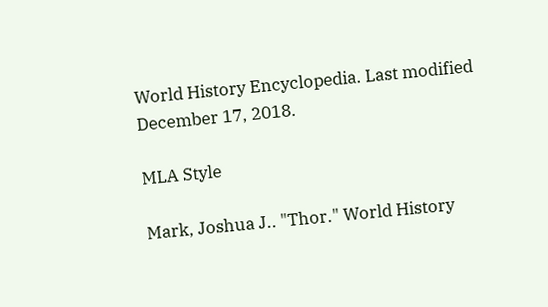World History Encyclopedia. Last modified December 17, 2018.

MLA Style

Mark, Joshua J.. "Thor." World History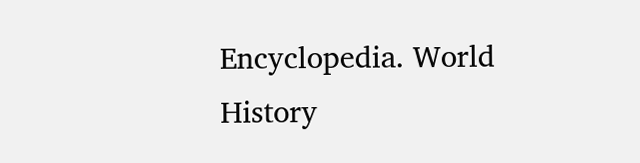Encyclopedia. World History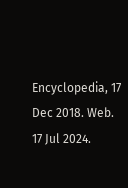Encyclopedia, 17 Dec 2018. Web. 17 Jul 2024.